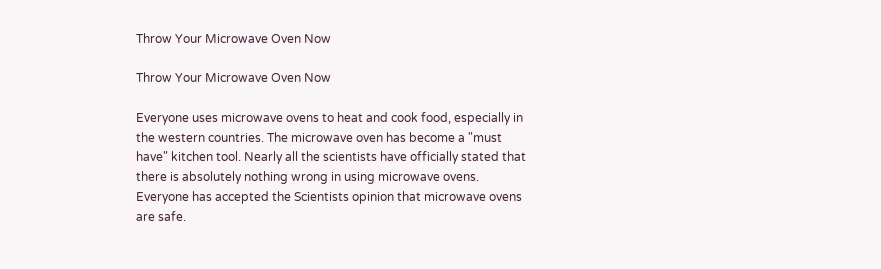Throw Your Microwave Oven Now

Throw Your Microwave Oven Now

Everyone uses microwave ovens to heat and cook food, especially in the western countries. The microwave oven has become a "must have" kitchen tool. Nearly all the scientists have officially stated that there is absolutely nothing wrong in using microwave ovens. Everyone has accepted the Scientists opinion that microwave ovens are safe.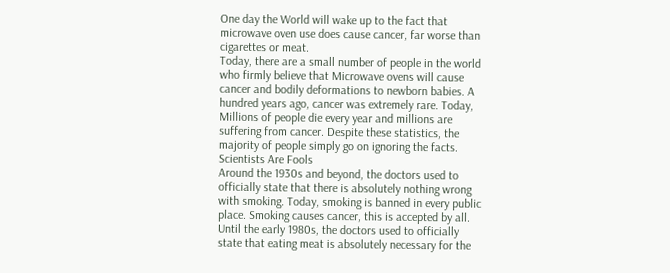One day the World will wake up to the fact that microwave oven use does cause cancer, far worse than cigarettes or meat.
Today, there are a small number of people in the world who firmly believe that Microwave ovens will cause cancer and bodily deformations to newborn babies. A hundred years ago, cancer was extremely rare. Today, Millions of people die every year and millions are suffering from cancer. Despite these statistics, the majority of people simply go on ignoring the facts.
Scientists Are Fools
Around the 1930s and beyond, the doctors used to officially state that there is absolutely nothing wrong with smoking. Today, smoking is banned in every public place. Smoking causes cancer, this is accepted by all.
Until the early 1980s, the doctors used to officially state that eating meat is absolutely necessary for the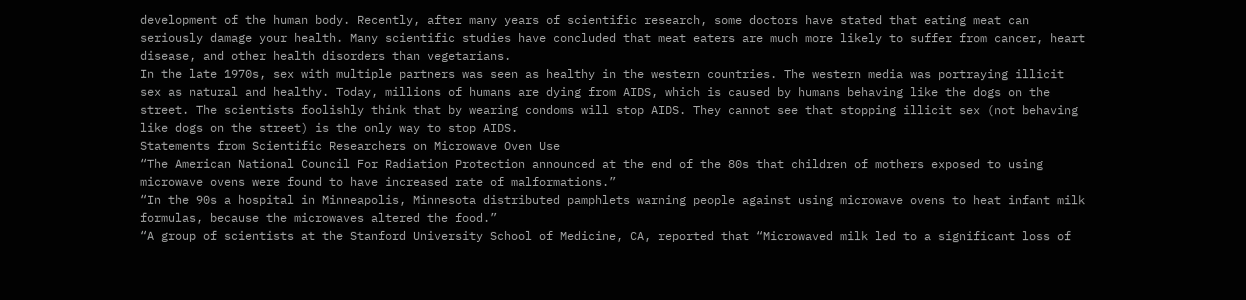development of the human body. Recently, after many years of scientific research, some doctors have stated that eating meat can seriously damage your health. Many scientific studies have concluded that meat eaters are much more likely to suffer from cancer, heart disease, and other health disorders than vegetarians.
In the late 1970s, sex with multiple partners was seen as healthy in the western countries. The western media was portraying illicit sex as natural and healthy. Today, millions of humans are dying from AIDS, which is caused by humans behaving like the dogs on the street. The scientists foolishly think that by wearing condoms will stop AIDS. They cannot see that stopping illicit sex (not behaving like dogs on the street) is the only way to stop AIDS.
Statements from Scientific Researchers on Microwave Oven Use
“The American National Council For Radiation Protection announced at the end of the 80s that children of mothers exposed to using microwave ovens were found to have increased rate of malformations.”
“In the 90s a hospital in Minneapolis, Minnesota distributed pamphlets warning people against using microwave ovens to heat infant milk formulas, because the microwaves altered the food.”
“A group of scientists at the Stanford University School of Medicine, CA, reported that “Microwaved milk led to a significant loss of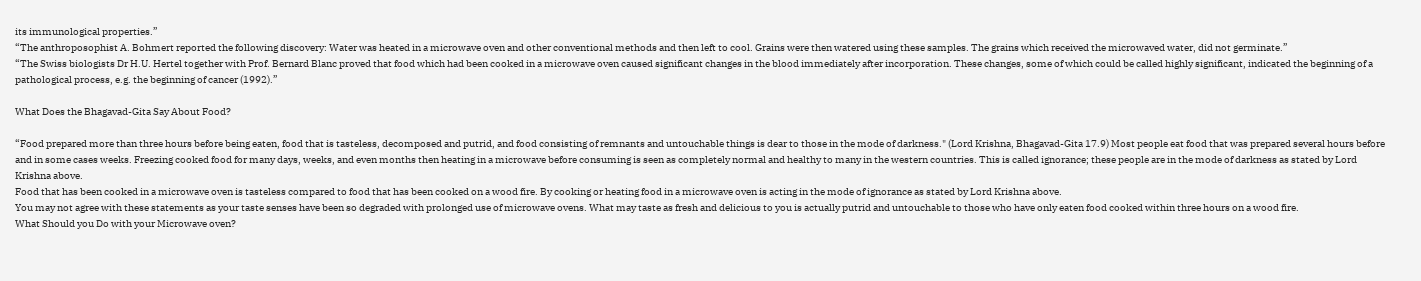its immunological properties.”
“The anthroposophist A. Bohmert reported the following discovery: Water was heated in a microwave oven and other conventional methods and then left to cool. Grains were then watered using these samples. The grains which received the microwaved water, did not germinate.”
“The Swiss biologists Dr H.U. Hertel together with Prof. Bernard Blanc proved that food which had been cooked in a microwave oven caused significant changes in the blood immediately after incorporation. These changes, some of which could be called highly significant, indicated the beginning of a pathological process, e.g. the beginning of cancer (1992).”

What Does the Bhagavad-Gita Say About Food?

“Food prepared more than three hours before being eaten, food that is tasteless, decomposed and putrid, and food consisting of remnants and untouchable things is dear to those in the mode of darkness." (Lord Krishna, Bhagavad-Gita 17.9) Most people eat food that was prepared several hours before and in some cases weeks. Freezing cooked food for many days, weeks, and even months then heating in a microwave before consuming is seen as completely normal and healthy to many in the western countries. This is called ignorance; these people are in the mode of darkness as stated by Lord Krishna above.
Food that has been cooked in a microwave oven is tasteless compared to food that has been cooked on a wood fire. By cooking or heating food in a microwave oven is acting in the mode of ignorance as stated by Lord Krishna above.
You may not agree with these statements as your taste senses have been so degraded with prolonged use of microwave ovens. What may taste as fresh and delicious to you is actually putrid and untouchable to those who have only eaten food cooked within three hours on a wood fire.
What Should you Do with your Microwave oven?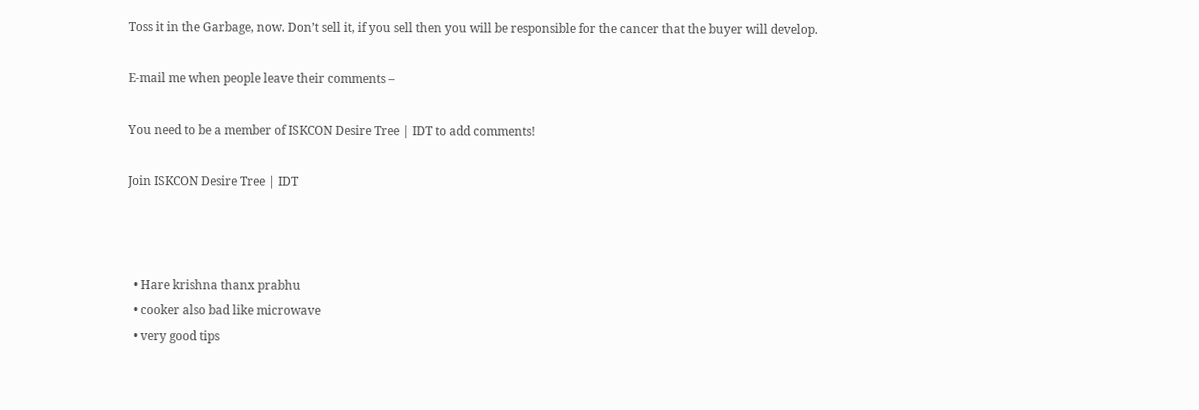Toss it in the Garbage, now. Don’t sell it, if you sell then you will be responsible for the cancer that the buyer will develop.

E-mail me when people leave their comments –

You need to be a member of ISKCON Desire Tree | IDT to add comments!

Join ISKCON Desire Tree | IDT



  • Hare krishna thanx prabhu
  • cooker also bad like microwave
  • very good tips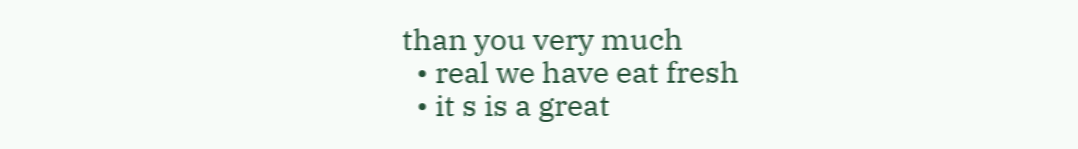than you very much
  • real we have eat fresh
  • it s is a great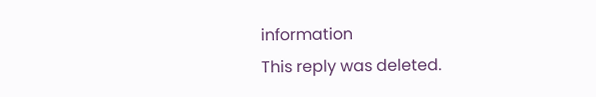information
This reply was deleted.